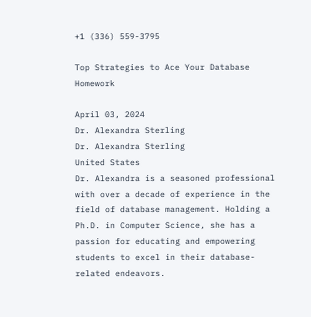+1 (336) 559-3795

Top Strategies to Ace Your Database Homework

April 03, 2024
Dr. Alexandra Sterling
Dr. Alexandra Sterling
United States
Dr. Alexandra is a seasoned professional with over a decade of experience in the field of database management. Holding a Ph.D. in Computer Science, she has a passion for educating and empowering students to excel in their database-related endeavors.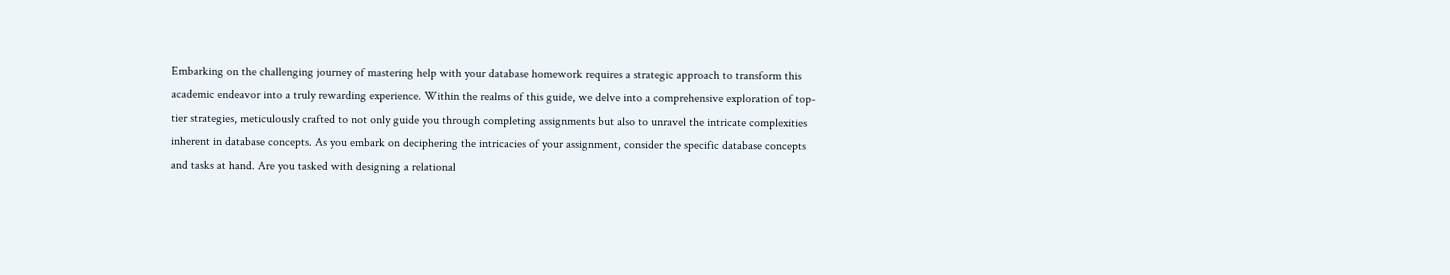Embarking on the challenging journey of mastering help with your database homework requires a strategic approach to transform this academic endeavor into a truly rewarding experience. Within the realms of this guide, we delve into a comprehensive exploration of top-tier strategies, meticulously crafted to not only guide you through completing assignments but also to unravel the intricate complexities inherent in database concepts. As you embark on deciphering the intricacies of your assignment, consider the specific database concepts and tasks at hand. Are you tasked with designing a relational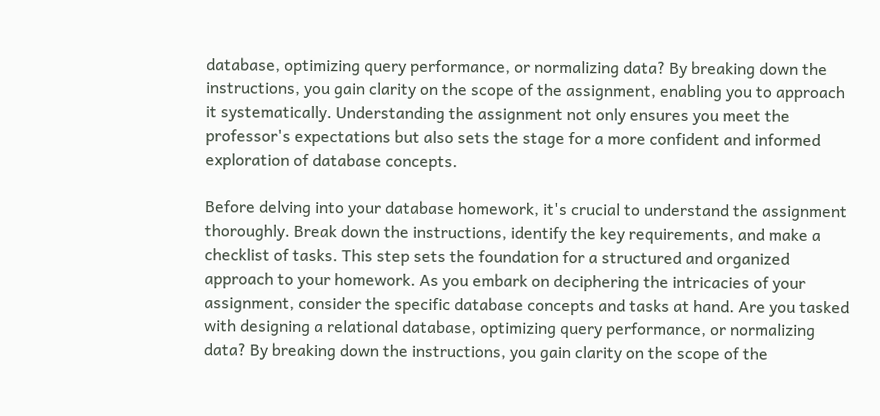database, optimizing query performance, or normalizing data? By breaking down the instructions, you gain clarity on the scope of the assignment, enabling you to approach it systematically. Understanding the assignment not only ensures you meet the professor's expectations but also sets the stage for a more confident and informed exploration of database concepts.

Before delving into your database homework, it's crucial to understand the assignment thoroughly. Break down the instructions, identify the key requirements, and make a checklist of tasks. This step sets the foundation for a structured and organized approach to your homework. As you embark on deciphering the intricacies of your assignment, consider the specific database concepts and tasks at hand. Are you tasked with designing a relational database, optimizing query performance, or normalizing data? By breaking down the instructions, you gain clarity on the scope of the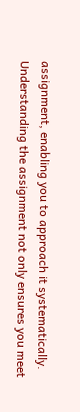assignment, enabling you to approach it systematically. Understanding the assignment not only ensures you meet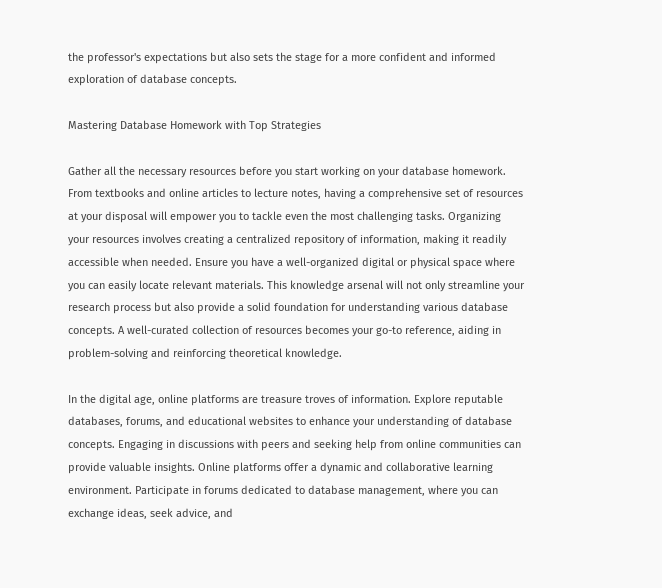the professor's expectations but also sets the stage for a more confident and informed exploration of database concepts.

Mastering Database Homework with Top Strategies

Gather all the necessary resources before you start working on your database homework. From textbooks and online articles to lecture notes, having a comprehensive set of resources at your disposal will empower you to tackle even the most challenging tasks. Organizing your resources involves creating a centralized repository of information, making it readily accessible when needed. Ensure you have a well-organized digital or physical space where you can easily locate relevant materials. This knowledge arsenal will not only streamline your research process but also provide a solid foundation for understanding various database concepts. A well-curated collection of resources becomes your go-to reference, aiding in problem-solving and reinforcing theoretical knowledge.

In the digital age, online platforms are treasure troves of information. Explore reputable databases, forums, and educational websites to enhance your understanding of database concepts. Engaging in discussions with peers and seeking help from online communities can provide valuable insights. Online platforms offer a dynamic and collaborative learning environment. Participate in forums dedicated to database management, where you can exchange ideas, seek advice, and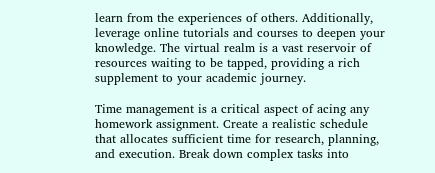learn from the experiences of others. Additionally, leverage online tutorials and courses to deepen your knowledge. The virtual realm is a vast reservoir of resources waiting to be tapped, providing a rich supplement to your academic journey.

Time management is a critical aspect of acing any homework assignment. Create a realistic schedule that allocates sufficient time for research, planning, and execution. Break down complex tasks into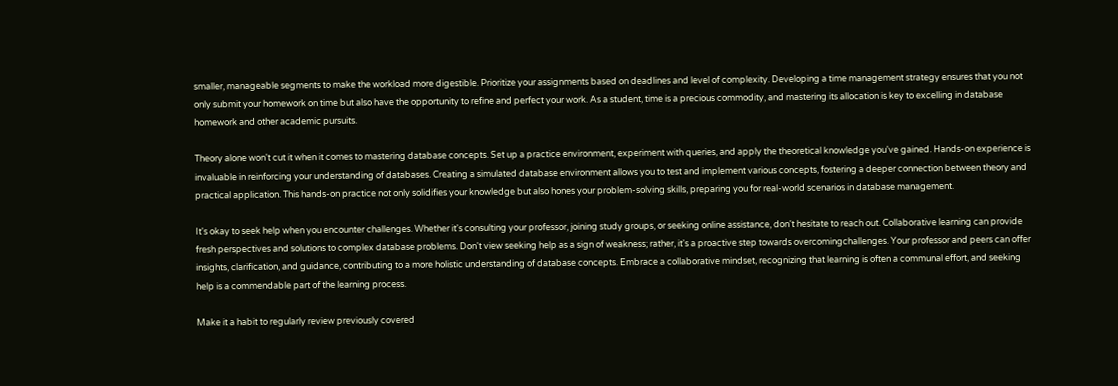smaller, manageable segments to make the workload more digestible. Prioritize your assignments based on deadlines and level of complexity. Developing a time management strategy ensures that you not only submit your homework on time but also have the opportunity to refine and perfect your work. As a student, time is a precious commodity, and mastering its allocation is key to excelling in database homework and other academic pursuits.

Theory alone won't cut it when it comes to mastering database concepts. Set up a practice environment, experiment with queries, and apply the theoretical knowledge you've gained. Hands-on experience is invaluable in reinforcing your understanding of databases. Creating a simulated database environment allows you to test and implement various concepts, fostering a deeper connection between theory and practical application. This hands-on practice not only solidifies your knowledge but also hones your problem-solving skills, preparing you for real-world scenarios in database management.

It's okay to seek help when you encounter challenges. Whether it's consulting your professor, joining study groups, or seeking online assistance, don't hesitate to reach out. Collaborative learning can provide fresh perspectives and solutions to complex database problems. Don't view seeking help as a sign of weakness; rather, it's a proactive step towards overcomingchallenges. Your professor and peers can offer insights, clarification, and guidance, contributing to a more holistic understanding of database concepts. Embrace a collaborative mindset, recognizing that learning is often a communal effort, and seeking help is a commendable part of the learning process.

Make it a habit to regularly review previously covered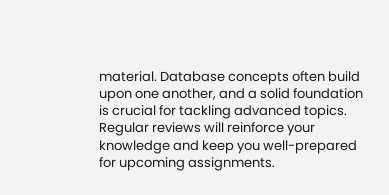material. Database concepts often build upon one another, and a solid foundation is crucial for tackling advanced topics. Regular reviews will reinforce your knowledge and keep you well-prepared for upcoming assignments.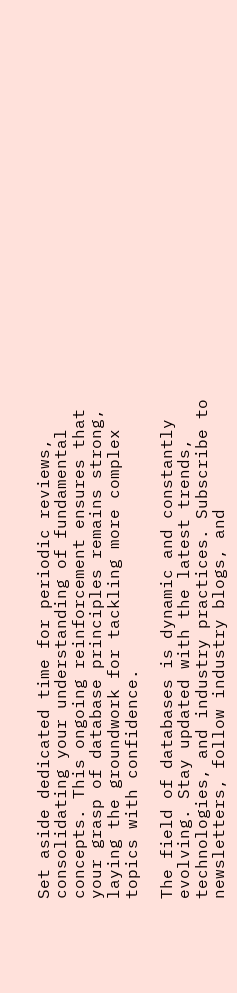Set aside dedicated time for periodic reviews, consolidating your understanding of fundamental concepts. This ongoing reinforcement ensures that your grasp of database principles remains strong, laying the groundwork for tackling more complex topics with confidence.

The field of databases is dynamic and constantly evolving. Stay updated with the latest trends, technologies, and industry practices. Subscribe to newsletters, follow industry blogs, and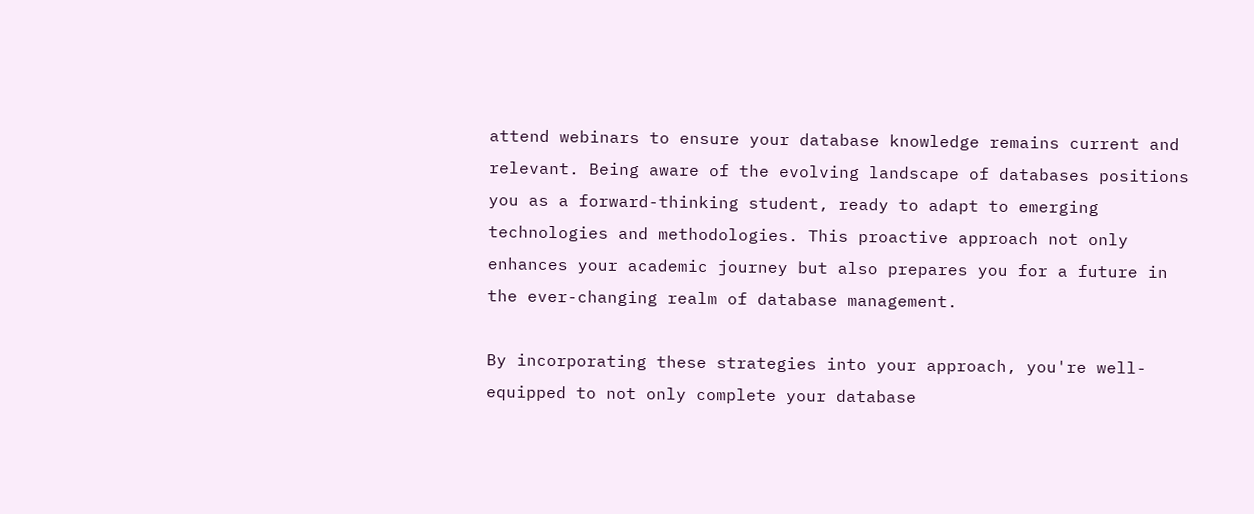attend webinars to ensure your database knowledge remains current and relevant. Being aware of the evolving landscape of databases positions you as a forward-thinking student, ready to adapt to emerging technologies and methodologies. This proactive approach not only enhances your academic journey but also prepares you for a future in the ever-changing realm of database management.

By incorporating these strategies into your approach, you're well-equipped to not only complete your database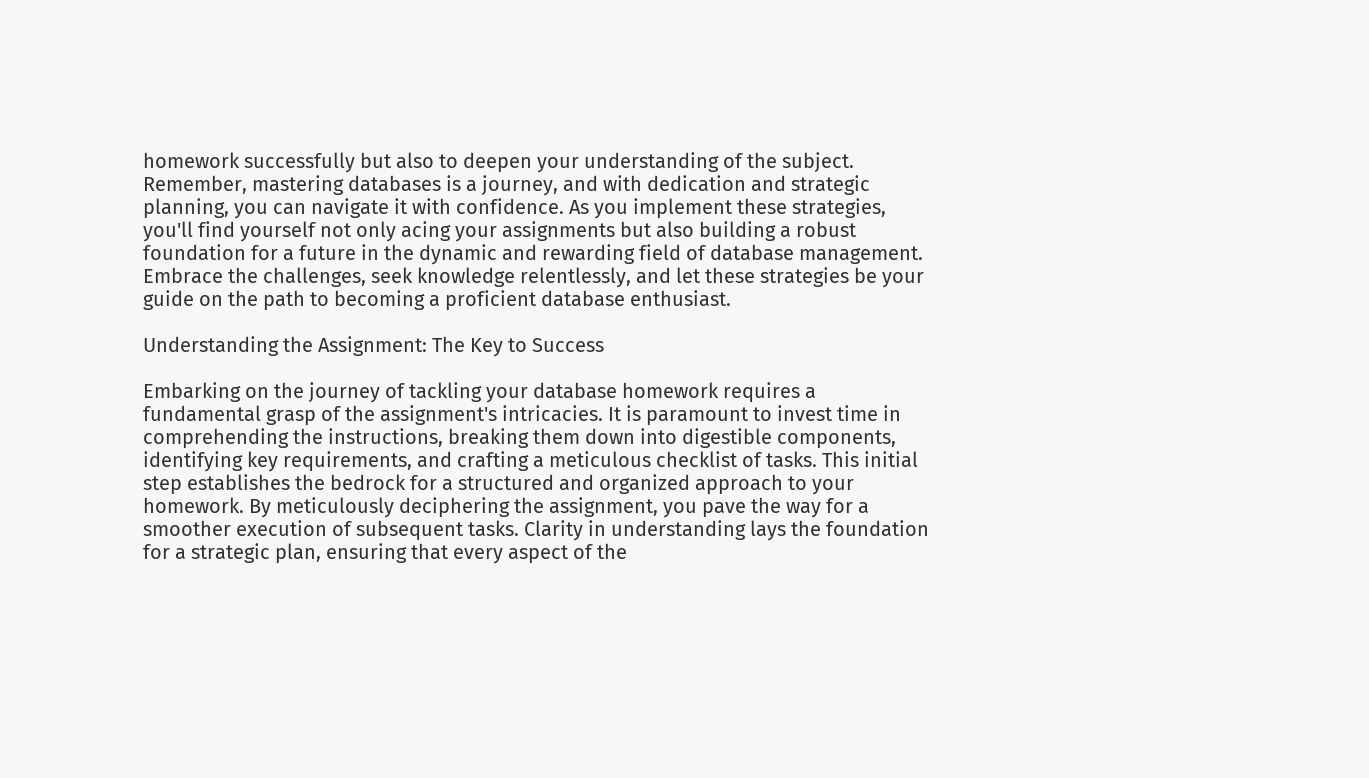homework successfully but also to deepen your understanding of the subject. Remember, mastering databases is a journey, and with dedication and strategic planning, you can navigate it with confidence. As you implement these strategies, you'll find yourself not only acing your assignments but also building a robust foundation for a future in the dynamic and rewarding field of database management. Embrace the challenges, seek knowledge relentlessly, and let these strategies be your guide on the path to becoming a proficient database enthusiast.

Understanding the Assignment: The Key to Success

Embarking on the journey of tackling your database homework requires a fundamental grasp of the assignment's intricacies. It is paramount to invest time in comprehending the instructions, breaking them down into digestible components, identifying key requirements, and crafting a meticulous checklist of tasks. This initial step establishes the bedrock for a structured and organized approach to your homework. By meticulously deciphering the assignment, you pave the way for a smoother execution of subsequent tasks. Clarity in understanding lays the foundation for a strategic plan, ensuring that every aspect of the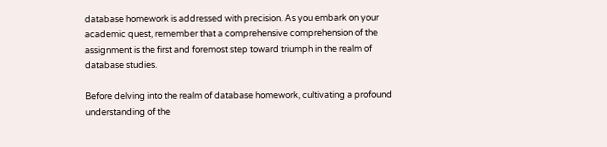database homework is addressed with precision. As you embark on your academic quest, remember that a comprehensive comprehension of the assignment is the first and foremost step toward triumph in the realm of database studies.

Before delving into the realm of database homework, cultivating a profound understanding of the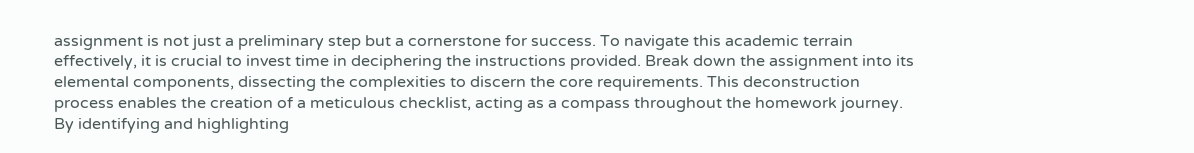assignment is not just a preliminary step but a cornerstone for success. To navigate this academic terrain effectively, it is crucial to invest time in deciphering the instructions provided. Break down the assignment into its elemental components, dissecting the complexities to discern the core requirements. This deconstruction process enables the creation of a meticulous checklist, acting as a compass throughout the homework journey. By identifying and highlighting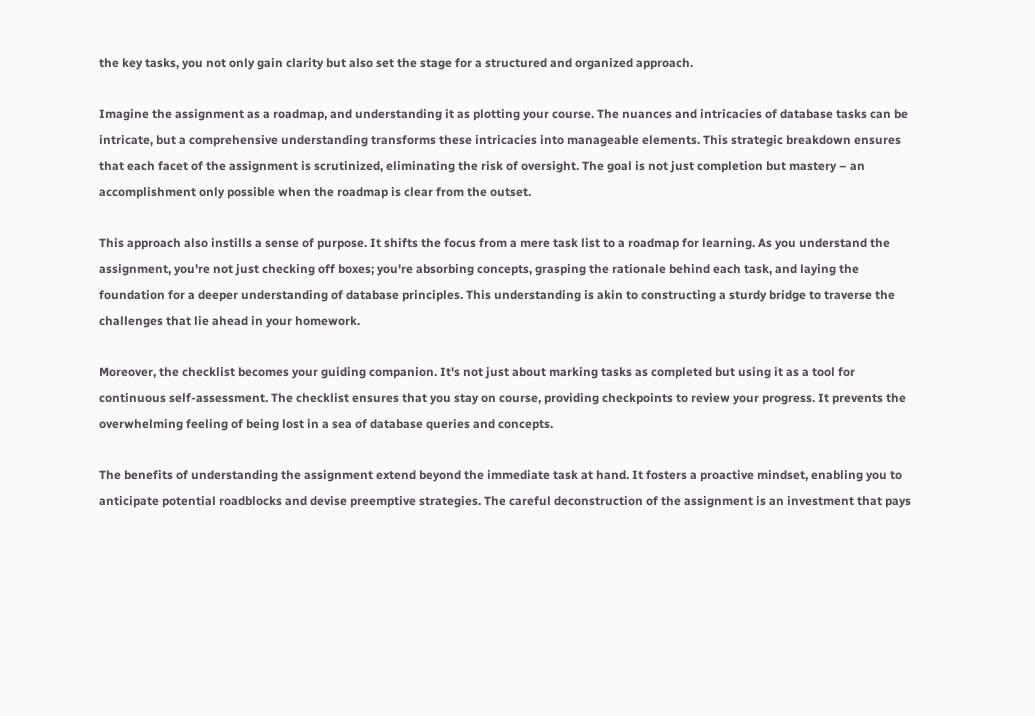the key tasks, you not only gain clarity but also set the stage for a structured and organized approach.

Imagine the assignment as a roadmap, and understanding it as plotting your course. The nuances and intricacies of database tasks can be intricate, but a comprehensive understanding transforms these intricacies into manageable elements. This strategic breakdown ensures that each facet of the assignment is scrutinized, eliminating the risk of oversight. The goal is not just completion but mastery – an accomplishment only possible when the roadmap is clear from the outset.

This approach also instills a sense of purpose. It shifts the focus from a mere task list to a roadmap for learning. As you understand the assignment, you're not just checking off boxes; you're absorbing concepts, grasping the rationale behind each task, and laying the foundation for a deeper understanding of database principles. This understanding is akin to constructing a sturdy bridge to traverse the challenges that lie ahead in your homework.

Moreover, the checklist becomes your guiding companion. It's not just about marking tasks as completed but using it as a tool for continuous self-assessment. The checklist ensures that you stay on course, providing checkpoints to review your progress. It prevents the overwhelming feeling of being lost in a sea of database queries and concepts.

The benefits of understanding the assignment extend beyond the immediate task at hand. It fosters a proactive mindset, enabling you to anticipate potential roadblocks and devise preemptive strategies. The careful deconstruction of the assignment is an investment that pays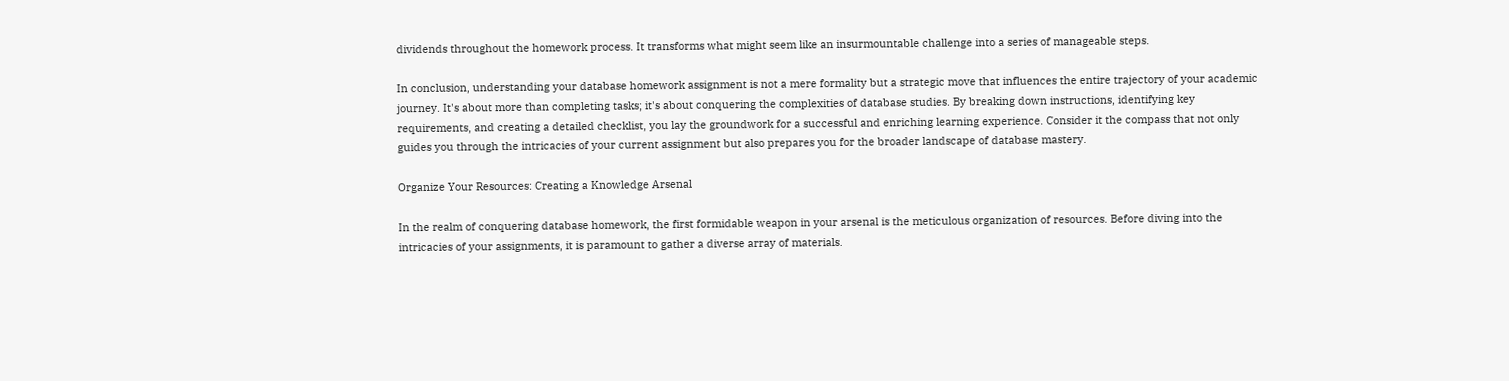dividends throughout the homework process. It transforms what might seem like an insurmountable challenge into a series of manageable steps.

In conclusion, understanding your database homework assignment is not a mere formality but a strategic move that influences the entire trajectory of your academic journey. It's about more than completing tasks; it's about conquering the complexities of database studies. By breaking down instructions, identifying key requirements, and creating a detailed checklist, you lay the groundwork for a successful and enriching learning experience. Consider it the compass that not only guides you through the intricacies of your current assignment but also prepares you for the broader landscape of database mastery.

Organize Your Resources: Creating a Knowledge Arsenal

In the realm of conquering database homework, the first formidable weapon in your arsenal is the meticulous organization of resources. Before diving into the intricacies of your assignments, it is paramount to gather a diverse array of materials.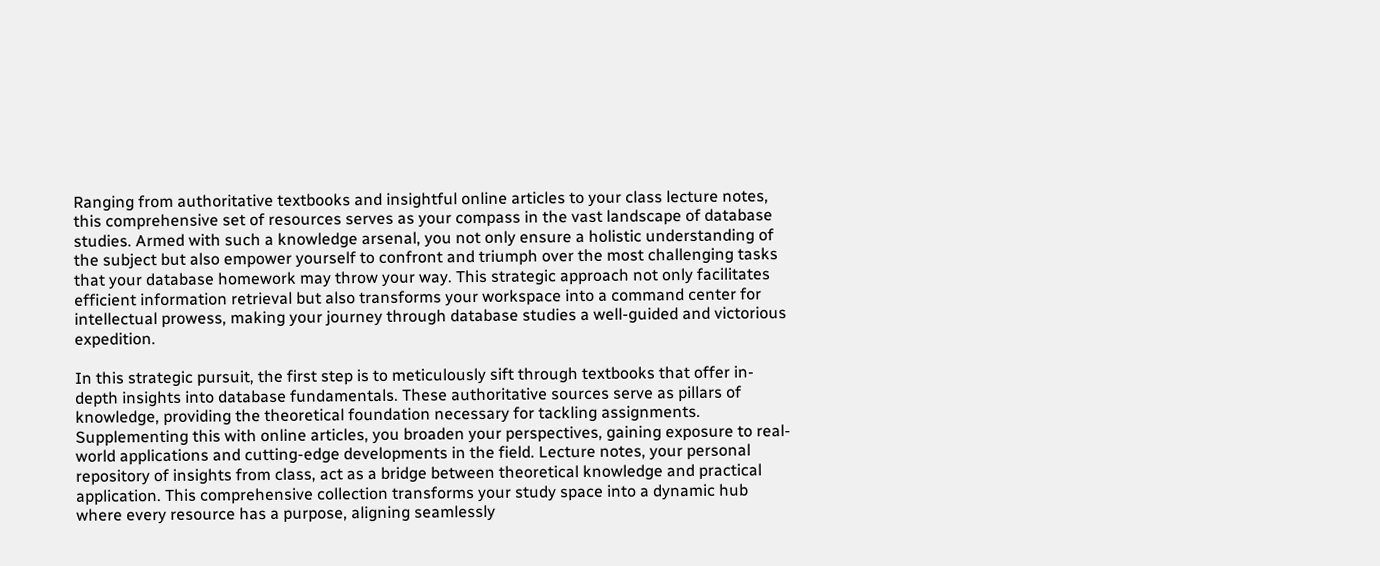Ranging from authoritative textbooks and insightful online articles to your class lecture notes, this comprehensive set of resources serves as your compass in the vast landscape of database studies. Armed with such a knowledge arsenal, you not only ensure a holistic understanding of the subject but also empower yourself to confront and triumph over the most challenging tasks that your database homework may throw your way. This strategic approach not only facilitates efficient information retrieval but also transforms your workspace into a command center for intellectual prowess, making your journey through database studies a well-guided and victorious expedition.

In this strategic pursuit, the first step is to meticulously sift through textbooks that offer in-depth insights into database fundamentals. These authoritative sources serve as pillars of knowledge, providing the theoretical foundation necessary for tackling assignments. Supplementing this with online articles, you broaden your perspectives, gaining exposure to real-world applications and cutting-edge developments in the field. Lecture notes, your personal repository of insights from class, act as a bridge between theoretical knowledge and practical application. This comprehensive collection transforms your study space into a dynamic hub where every resource has a purpose, aligning seamlessly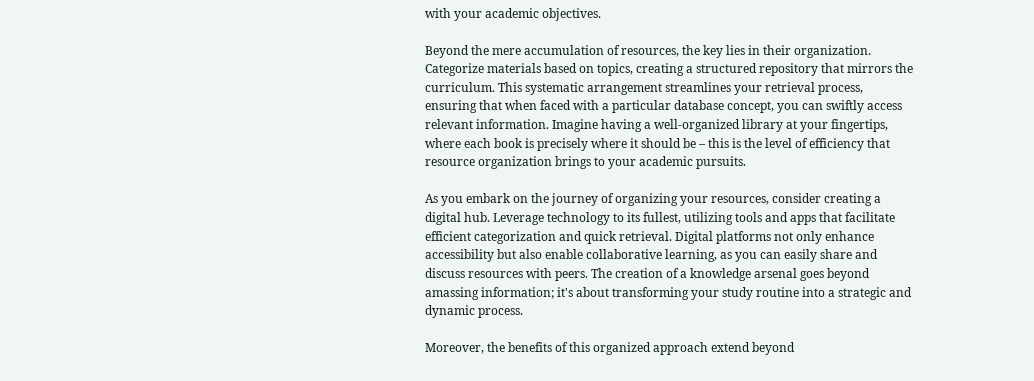with your academic objectives.

Beyond the mere accumulation of resources, the key lies in their organization. Categorize materials based on topics, creating a structured repository that mirrors the curriculum. This systematic arrangement streamlines your retrieval process, ensuring that when faced with a particular database concept, you can swiftly access relevant information. Imagine having a well-organized library at your fingertips, where each book is precisely where it should be – this is the level of efficiency that resource organization brings to your academic pursuits.

As you embark on the journey of organizing your resources, consider creating a digital hub. Leverage technology to its fullest, utilizing tools and apps that facilitate efficient categorization and quick retrieval. Digital platforms not only enhance accessibility but also enable collaborative learning, as you can easily share and discuss resources with peers. The creation of a knowledge arsenal goes beyond amassing information; it's about transforming your study routine into a strategic and dynamic process.

Moreover, the benefits of this organized approach extend beyond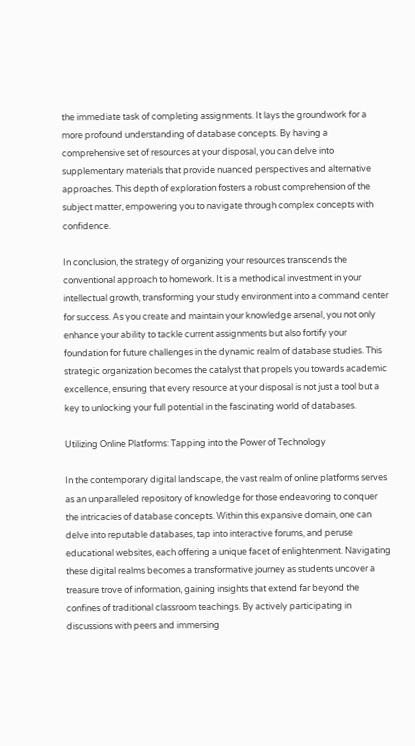the immediate task of completing assignments. It lays the groundwork for a more profound understanding of database concepts. By having a comprehensive set of resources at your disposal, you can delve into supplementary materials that provide nuanced perspectives and alternative approaches. This depth of exploration fosters a robust comprehension of the subject matter, empowering you to navigate through complex concepts with confidence.

In conclusion, the strategy of organizing your resources transcends the conventional approach to homework. It is a methodical investment in your intellectual growth, transforming your study environment into a command center for success. As you create and maintain your knowledge arsenal, you not only enhance your ability to tackle current assignments but also fortify your foundation for future challenges in the dynamic realm of database studies. This strategic organization becomes the catalyst that propels you towards academic excellence, ensuring that every resource at your disposal is not just a tool but a key to unlocking your full potential in the fascinating world of databases.

Utilizing Online Platforms: Tapping into the Power of Technology

In the contemporary digital landscape, the vast realm of online platforms serves as an unparalleled repository of knowledge for those endeavoring to conquer the intricacies of database concepts. Within this expansive domain, one can delve into reputable databases, tap into interactive forums, and peruse educational websites, each offering a unique facet of enlightenment. Navigating these digital realms becomes a transformative journey as students uncover a treasure trove of information, gaining insights that extend far beyond the confines of traditional classroom teachings. By actively participating in discussions with peers and immersing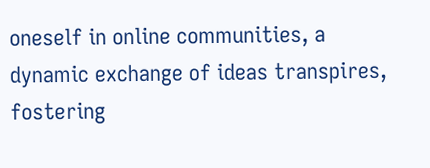oneself in online communities, a dynamic exchange of ideas transpires, fostering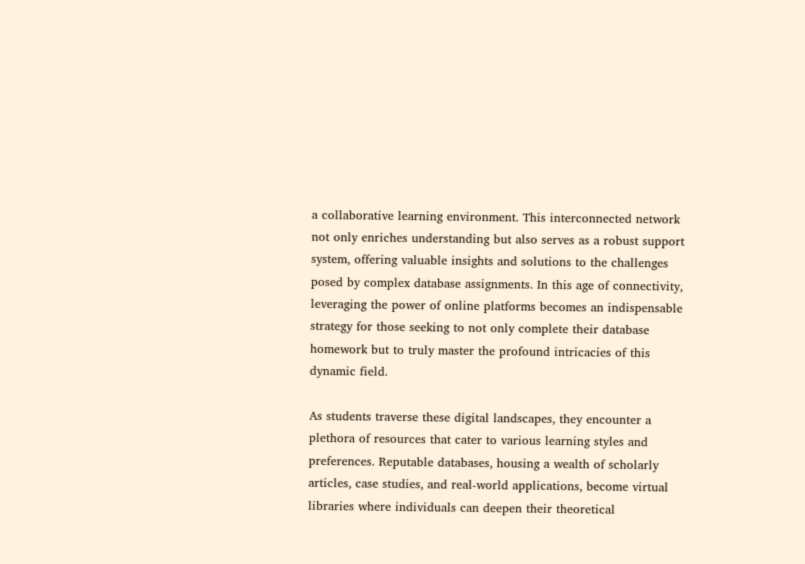a collaborative learning environment. This interconnected network not only enriches understanding but also serves as a robust support system, offering valuable insights and solutions to the challenges posed by complex database assignments. In this age of connectivity, leveraging the power of online platforms becomes an indispensable strategy for those seeking to not only complete their database homework but to truly master the profound intricacies of this dynamic field.

As students traverse these digital landscapes, they encounter a plethora of resources that cater to various learning styles and preferences. Reputable databases, housing a wealth of scholarly articles, case studies, and real-world applications, become virtual libraries where individuals can deepen their theoretical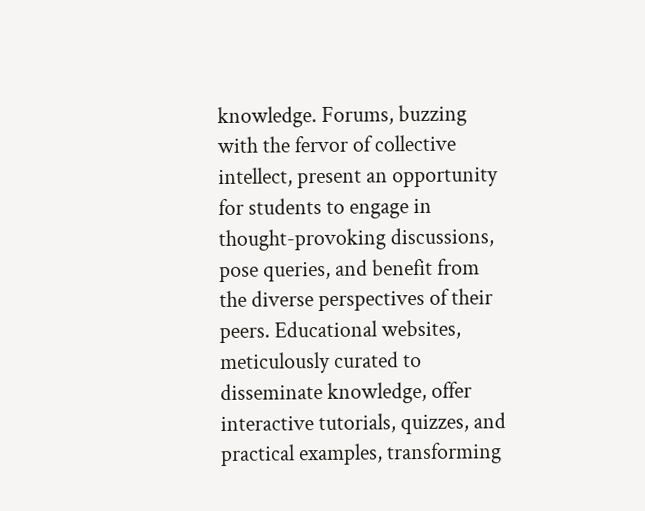knowledge. Forums, buzzing with the fervor of collective intellect, present an opportunity for students to engage in thought-provoking discussions, pose queries, and benefit from the diverse perspectives of their peers. Educational websites, meticulously curated to disseminate knowledge, offer interactive tutorials, quizzes, and practical examples, transforming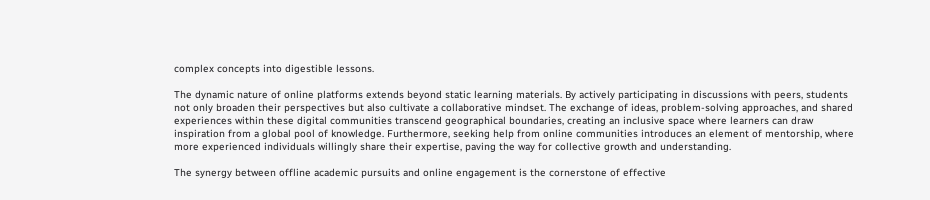complex concepts into digestible lessons.

The dynamic nature of online platforms extends beyond static learning materials. By actively participating in discussions with peers, students not only broaden their perspectives but also cultivate a collaborative mindset. The exchange of ideas, problem-solving approaches, and shared experiences within these digital communities transcend geographical boundaries, creating an inclusive space where learners can draw inspiration from a global pool of knowledge. Furthermore, seeking help from online communities introduces an element of mentorship, where more experienced individuals willingly share their expertise, paving the way for collective growth and understanding.

The synergy between offline academic pursuits and online engagement is the cornerstone of effective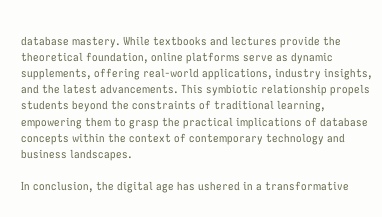database mastery. While textbooks and lectures provide the theoretical foundation, online platforms serve as dynamic supplements, offering real-world applications, industry insights, and the latest advancements. This symbiotic relationship propels students beyond the constraints of traditional learning, empowering them to grasp the practical implications of database concepts within the context of contemporary technology and business landscapes.

In conclusion, the digital age has ushered in a transformative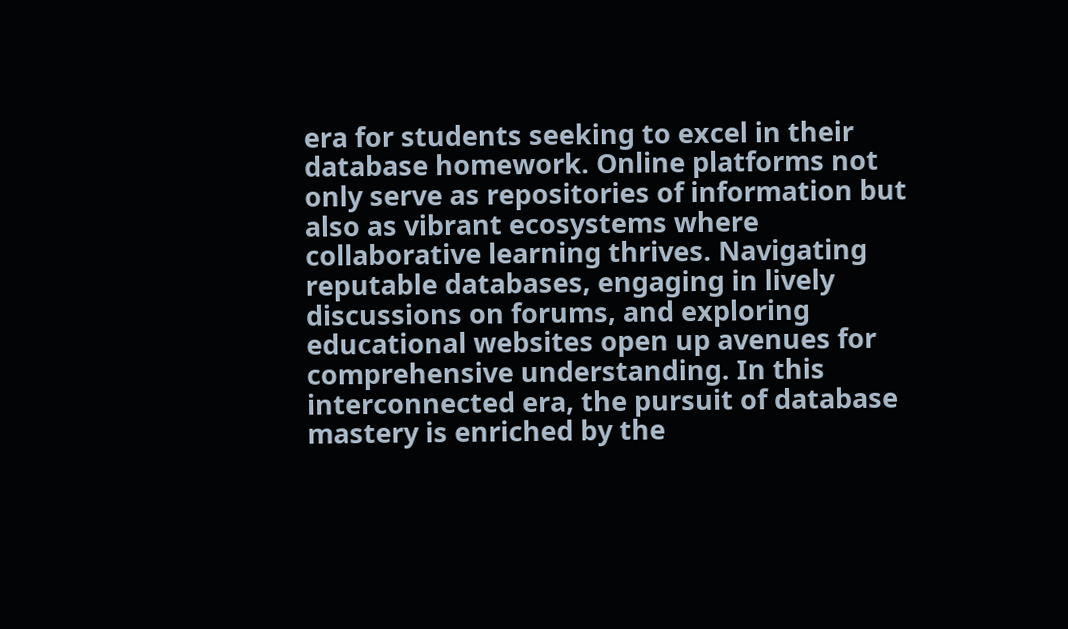era for students seeking to excel in their database homework. Online platforms not only serve as repositories of information but also as vibrant ecosystems where collaborative learning thrives. Navigating reputable databases, engaging in lively discussions on forums, and exploring educational websites open up avenues for comprehensive understanding. In this interconnected era, the pursuit of database mastery is enriched by the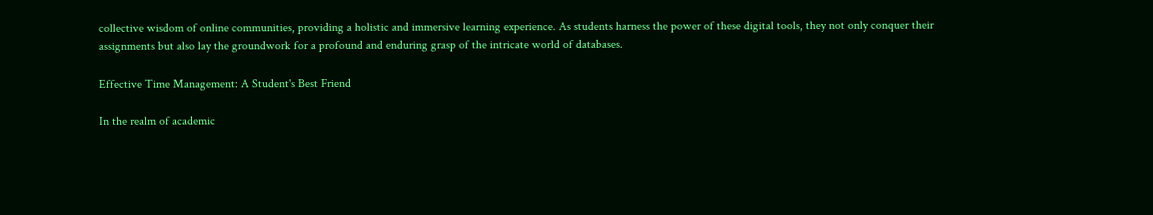collective wisdom of online communities, providing a holistic and immersive learning experience. As students harness the power of these digital tools, they not only conquer their assignments but also lay the groundwork for a profound and enduring grasp of the intricate world of databases.

Effective Time Management: A Student's Best Friend

In the realm of academic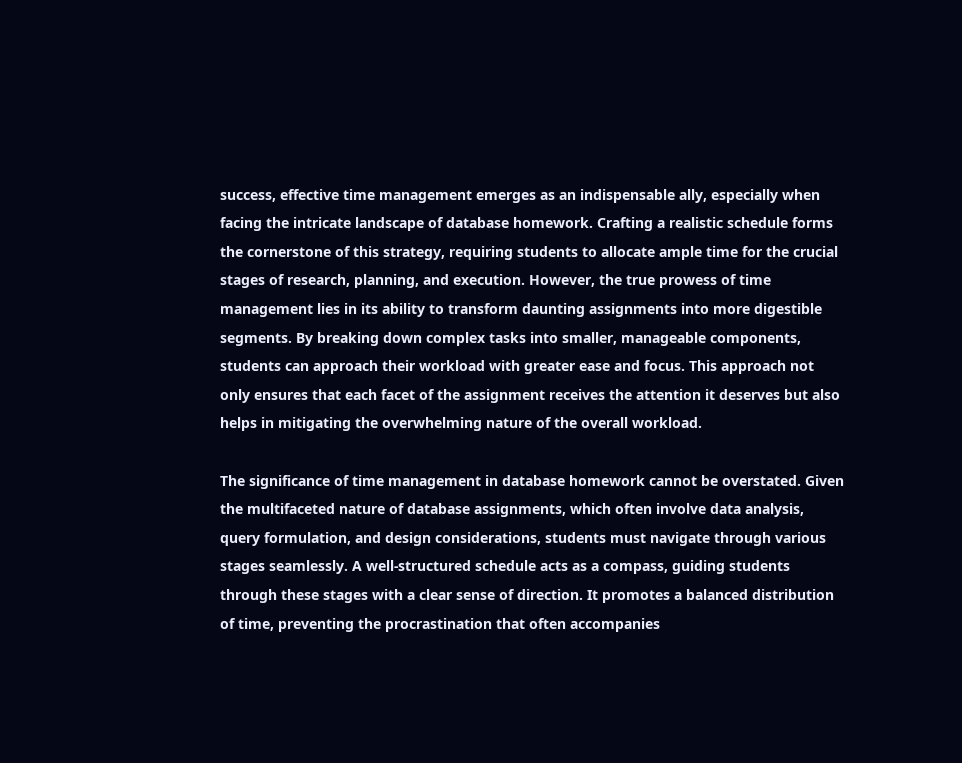success, effective time management emerges as an indispensable ally, especially when facing the intricate landscape of database homework. Crafting a realistic schedule forms the cornerstone of this strategy, requiring students to allocate ample time for the crucial stages of research, planning, and execution. However, the true prowess of time management lies in its ability to transform daunting assignments into more digestible segments. By breaking down complex tasks into smaller, manageable components, students can approach their workload with greater ease and focus. This approach not only ensures that each facet of the assignment receives the attention it deserves but also helps in mitigating the overwhelming nature of the overall workload.

The significance of time management in database homework cannot be overstated. Given the multifaceted nature of database assignments, which often involve data analysis, query formulation, and design considerations, students must navigate through various stages seamlessly. A well-structured schedule acts as a compass, guiding students through these stages with a clear sense of direction. It promotes a balanced distribution of time, preventing the procrastination that often accompanies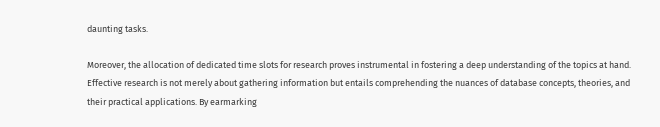daunting tasks.

Moreover, the allocation of dedicated time slots for research proves instrumental in fostering a deep understanding of the topics at hand. Effective research is not merely about gathering information but entails comprehending the nuances of database concepts, theories, and their practical applications. By earmarking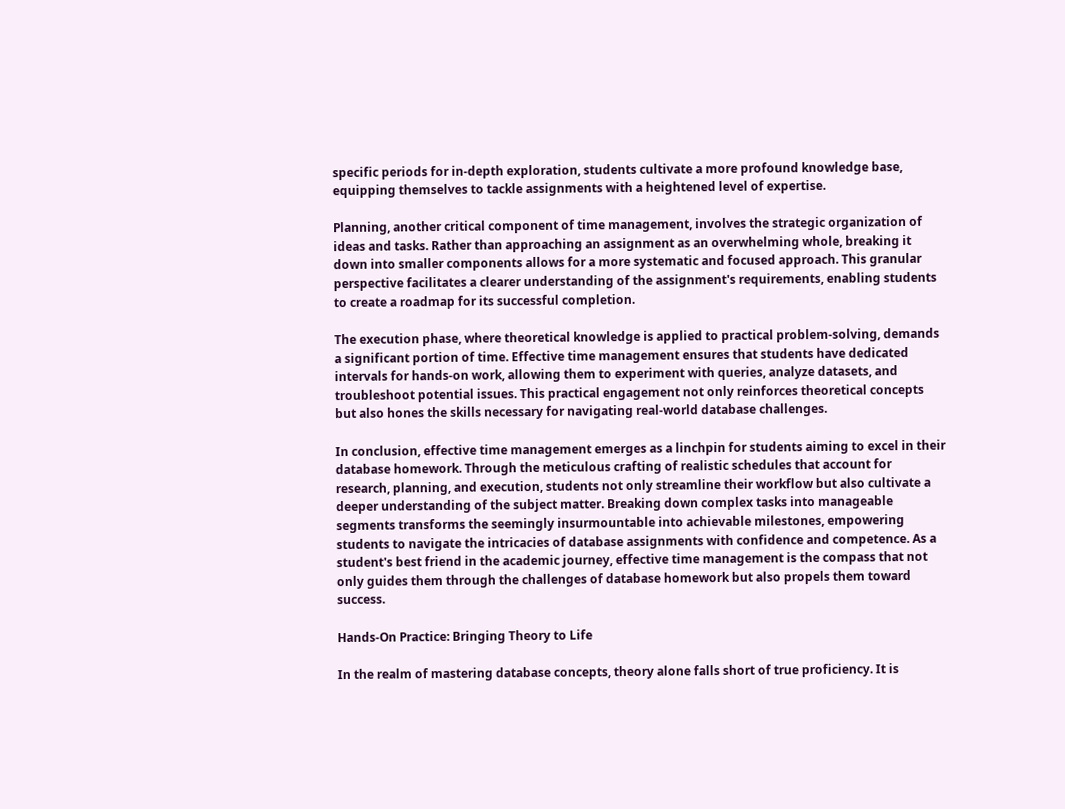specific periods for in-depth exploration, students cultivate a more profound knowledge base, equipping themselves to tackle assignments with a heightened level of expertise.

Planning, another critical component of time management, involves the strategic organization of ideas and tasks. Rather than approaching an assignment as an overwhelming whole, breaking it down into smaller components allows for a more systematic and focused approach. This granular perspective facilitates a clearer understanding of the assignment's requirements, enabling students to create a roadmap for its successful completion.

The execution phase, where theoretical knowledge is applied to practical problem-solving, demands a significant portion of time. Effective time management ensures that students have dedicated intervals for hands-on work, allowing them to experiment with queries, analyze datasets, and troubleshoot potential issues. This practical engagement not only reinforces theoretical concepts but also hones the skills necessary for navigating real-world database challenges.

In conclusion, effective time management emerges as a linchpin for students aiming to excel in their database homework. Through the meticulous crafting of realistic schedules that account for research, planning, and execution, students not only streamline their workflow but also cultivate a deeper understanding of the subject matter. Breaking down complex tasks into manageable segments transforms the seemingly insurmountable into achievable milestones, empowering students to navigate the intricacies of database assignments with confidence and competence. As a student's best friend in the academic journey, effective time management is the compass that not only guides them through the challenges of database homework but also propels them toward success.

Hands-On Practice: Bringing Theory to Life

In the realm of mastering database concepts, theory alone falls short of true proficiency. It is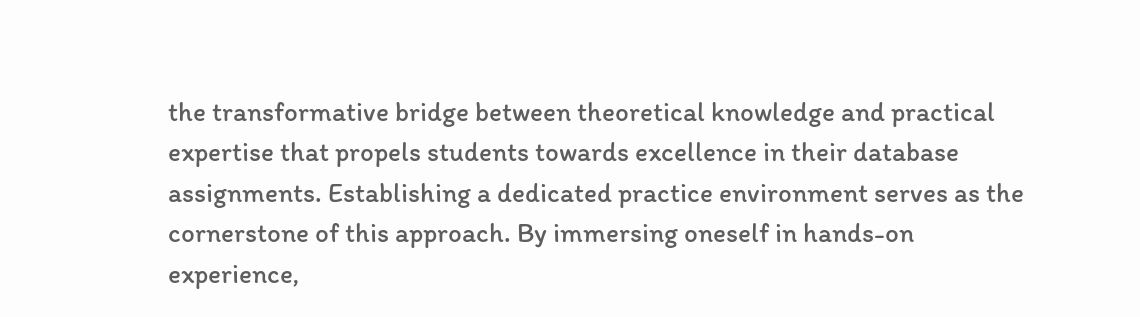the transformative bridge between theoretical knowledge and practical expertise that propels students towards excellence in their database assignments. Establishing a dedicated practice environment serves as the cornerstone of this approach. By immersing oneself in hands-on experience,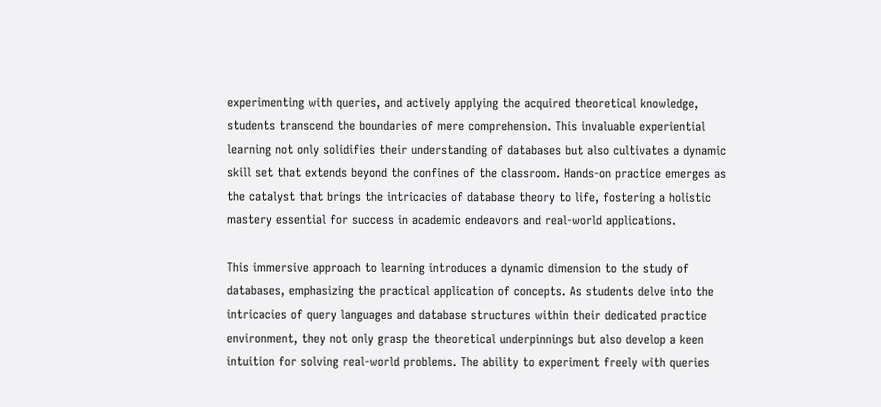experimenting with queries, and actively applying the acquired theoretical knowledge, students transcend the boundaries of mere comprehension. This invaluable experiential learning not only solidifies their understanding of databases but also cultivates a dynamic skill set that extends beyond the confines of the classroom. Hands-on practice emerges as the catalyst that brings the intricacies of database theory to life, fostering a holistic mastery essential for success in academic endeavors and real-world applications.

This immersive approach to learning introduces a dynamic dimension to the study of databases, emphasizing the practical application of concepts. As students delve into the intricacies of query languages and database structures within their dedicated practice environment, they not only grasp the theoretical underpinnings but also develop a keen intuition for solving real-world problems. The ability to experiment freely with queries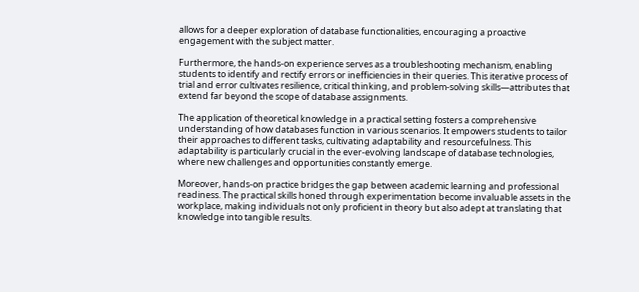allows for a deeper exploration of database functionalities, encouraging a proactive engagement with the subject matter.

Furthermore, the hands-on experience serves as a troubleshooting mechanism, enabling students to identify and rectify errors or inefficiencies in their queries. This iterative process of trial and error cultivates resilience, critical thinking, and problem-solving skills—attributes that extend far beyond the scope of database assignments.

The application of theoretical knowledge in a practical setting fosters a comprehensive understanding of how databases function in various scenarios. It empowers students to tailor their approaches to different tasks, cultivating adaptability and resourcefulness. This adaptability is particularly crucial in the ever-evolving landscape of database technologies, where new challenges and opportunities constantly emerge.

Moreover, hands-on practice bridges the gap between academic learning and professional readiness. The practical skills honed through experimentation become invaluable assets in the workplace, making individuals not only proficient in theory but also adept at translating that knowledge into tangible results.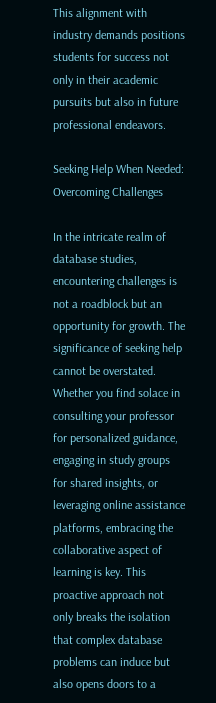This alignment with industry demands positions students for success not only in their academic pursuits but also in future professional endeavors.

Seeking Help When Needed: Overcoming Challenges

In the intricate realm of database studies, encountering challenges is not a roadblock but an opportunity for growth. The significance of seeking help cannot be overstated. Whether you find solace in consulting your professor for personalized guidance, engaging in study groups for shared insights, or leveraging online assistance platforms, embracing the collaborative aspect of learning is key. This proactive approach not only breaks the isolation that complex database problems can induce but also opens doors to a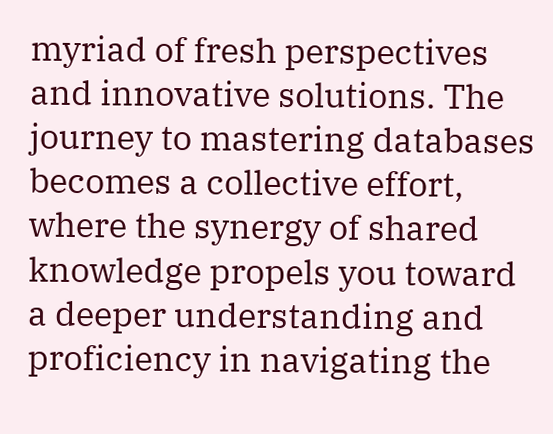myriad of fresh perspectives and innovative solutions. The journey to mastering databases becomes a collective effort, where the synergy of shared knowledge propels you toward a deeper understanding and proficiency in navigating the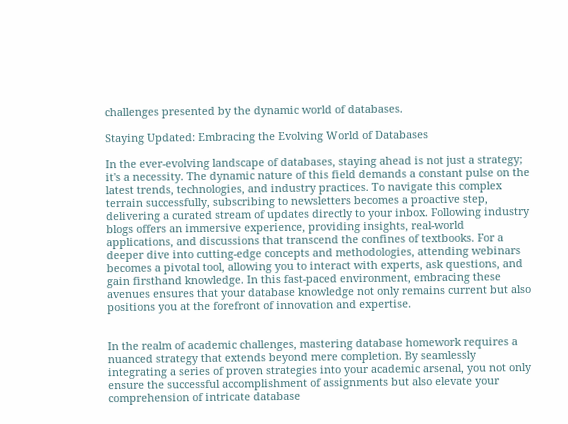challenges presented by the dynamic world of databases.

Staying Updated: Embracing the Evolving World of Databases

In the ever-evolving landscape of databases, staying ahead is not just a strategy; it's a necessity. The dynamic nature of this field demands a constant pulse on the latest trends, technologies, and industry practices. To navigate this complex terrain successfully, subscribing to newsletters becomes a proactive step, delivering a curated stream of updates directly to your inbox. Following industry blogs offers an immersive experience, providing insights, real-world applications, and discussions that transcend the confines of textbooks. For a deeper dive into cutting-edge concepts and methodologies, attending webinars becomes a pivotal tool, allowing you to interact with experts, ask questions, and gain firsthand knowledge. In this fast-paced environment, embracing these avenues ensures that your database knowledge not only remains current but also positions you at the forefront of innovation and expertise.


In the realm of academic challenges, mastering database homework requires a nuanced strategy that extends beyond mere completion. By seamlessly integrating a series of proven strategies into your academic arsenal, you not only ensure the successful accomplishment of assignments but also elevate your comprehension of intricate database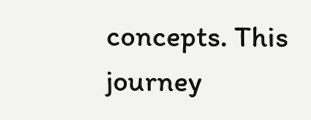concepts. This journey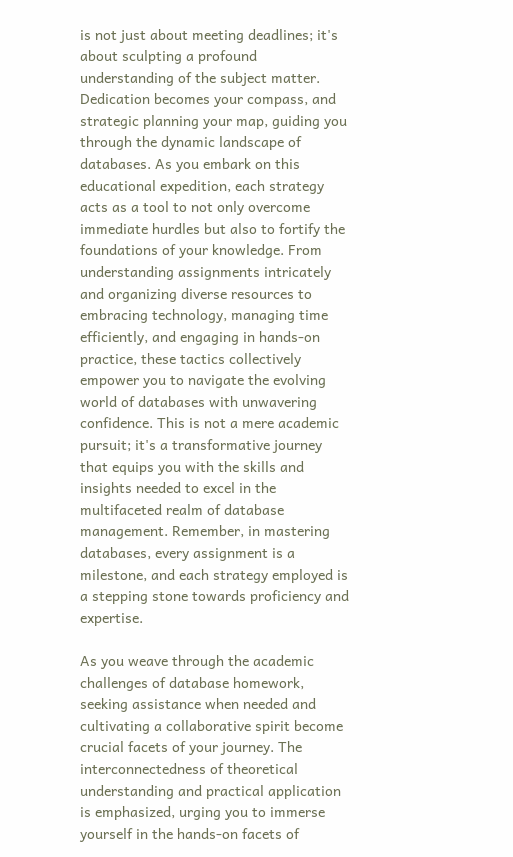is not just about meeting deadlines; it's about sculpting a profound understanding of the subject matter. Dedication becomes your compass, and strategic planning your map, guiding you through the dynamic landscape of databases. As you embark on this educational expedition, each strategy acts as a tool to not only overcome immediate hurdles but also to fortify the foundations of your knowledge. From understanding assignments intricately and organizing diverse resources to embracing technology, managing time efficiently, and engaging in hands-on practice, these tactics collectively empower you to navigate the evolving world of databases with unwavering confidence. This is not a mere academic pursuit; it's a transformative journey that equips you with the skills and insights needed to excel in the multifaceted realm of database management. Remember, in mastering databases, every assignment is a milestone, and each strategy employed is a stepping stone towards proficiency and expertise.

As you weave through the academic challenges of database homework, seeking assistance when needed and cultivating a collaborative spirit become crucial facets of your journey. The interconnectedness of theoretical understanding and practical application is emphasized, urging you to immerse yourself in the hands-on facets of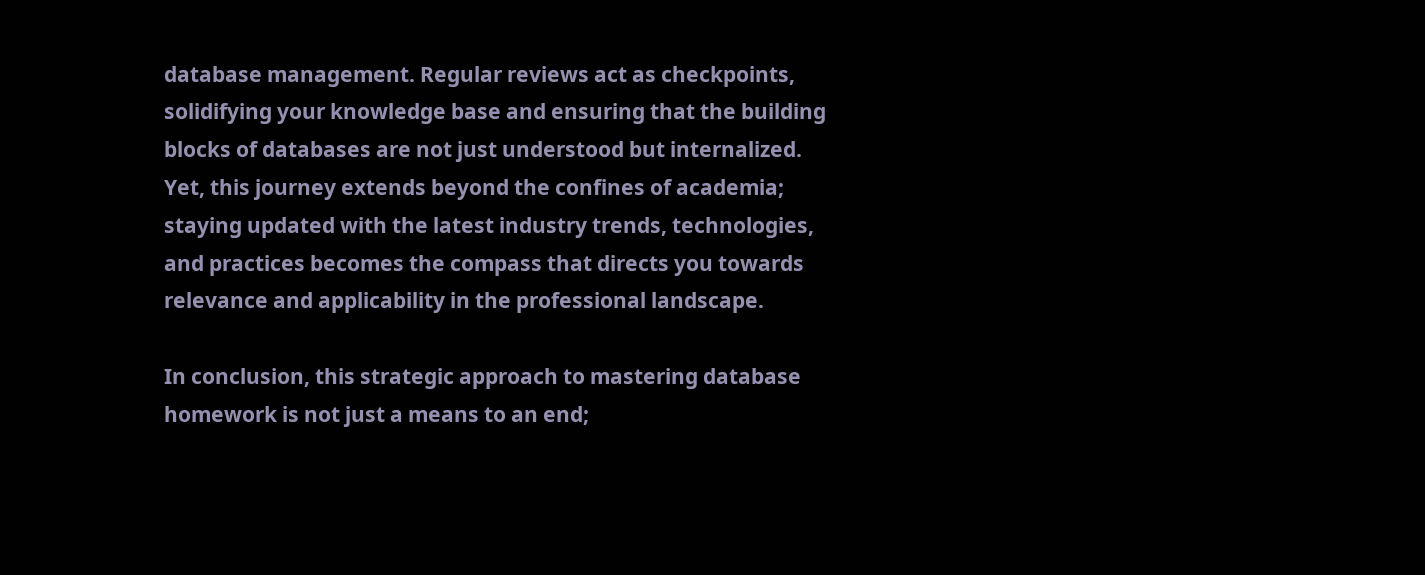database management. Regular reviews act as checkpoints, solidifying your knowledge base and ensuring that the building blocks of databases are not just understood but internalized. Yet, this journey extends beyond the confines of academia; staying updated with the latest industry trends, technologies, and practices becomes the compass that directs you towards relevance and applicability in the professional landscape.

In conclusion, this strategic approach to mastering database homework is not just a means to an end;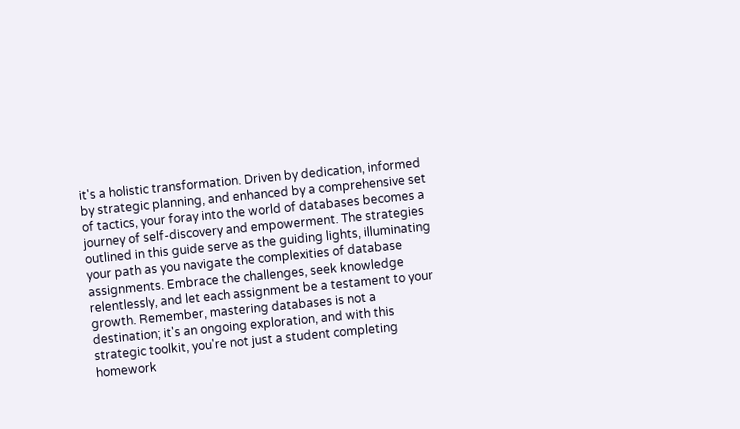it's a holistic transformation. Driven by dedication, informed by strategic planning, and enhanced by a comprehensive set of tactics, your foray into the world of databases becomes a journey of self-discovery and empowerment. The strategies outlined in this guide serve as the guiding lights, illuminating your path as you navigate the complexities of database assignments. Embrace the challenges, seek knowledge relentlessly, and let each assignment be a testament to your growth. Remember, mastering databases is not a destination; it's an ongoing exploration, and with this strategic toolkit, you're not just a student completing homework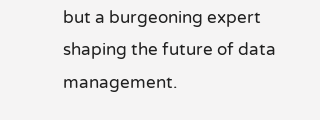but a burgeoning expert shaping the future of data management.